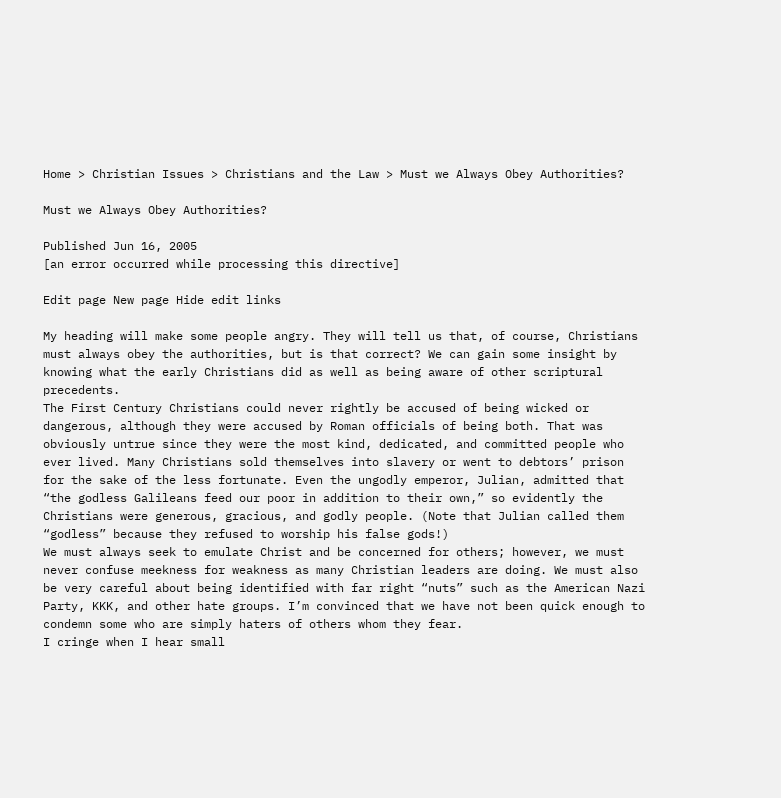Home > Christian Issues > Christians and the Law > Must we Always Obey Authorities?

Must we Always Obey Authorities?

Published Jun 16, 2005
[an error occurred while processing this directive]

Edit page New page Hide edit links

My heading will make some people angry. They will tell us that, of course, Christians must always obey the authorities, but is that correct? We can gain some insight by knowing what the early Christians did as well as being aware of other scriptural precedents.
The First Century Christians could never rightly be accused of being wicked or dangerous, although they were accused by Roman officials of being both. That was obviously untrue since they were the most kind, dedicated, and committed people who ever lived. Many Christians sold themselves into slavery or went to debtors’ prison for the sake of the less fortunate. Even the ungodly emperor, Julian, admitted that “the godless Galileans feed our poor in addition to their own,” so evidently the Christians were generous, gracious, and godly people. (Note that Julian called them “godless” because they refused to worship his false gods!)
We must always seek to emulate Christ and be concerned for others; however, we must never confuse meekness for weakness as many Christian leaders are doing. We must also be very careful about being identified with far right “nuts” such as the American Nazi Party, KKK, and other hate groups. I’m convinced that we have not been quick enough to condemn some who are simply haters of others whom they fear.
I cringe when I hear small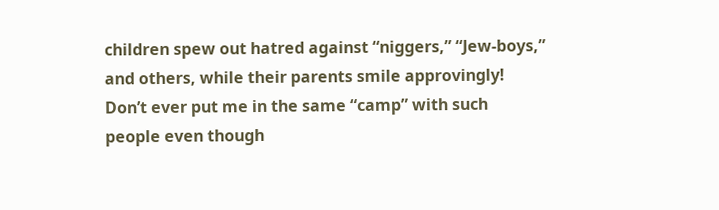children spew out hatred against “niggers,” “Jew-boys,” and others, while their parents smile approvingly! Don’t ever put me in the same “camp” with such people even though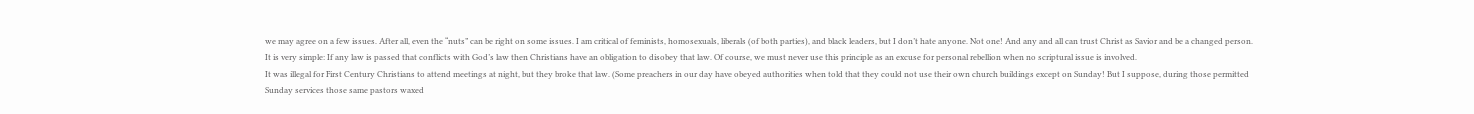we may agree on a few issues. After all, even the “nuts” can be right on some issues. I am critical of feminists, homosexuals, liberals (of both parties), and black leaders, but I don’t hate anyone. Not one! And any and all can trust Christ as Savior and be a changed person.
It is very simple: If any law is passed that conflicts with God’s law then Christians have an obligation to disobey that law. Of course, we must never use this principle as an excuse for personal rebellion when no scriptural issue is involved.
It was illegal for First Century Christians to attend meetings at night, but they broke that law. (Some preachers in our day have obeyed authorities when told that they could not use their own church buildings except on Sunday! But I suppose, during those permitted Sunday services those same pastors waxed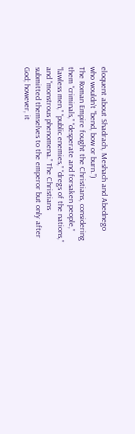eloquent about Shadrach, Meshach and Abednego who wouldn’t “bend, bow or burn.”)
The Roman Empire fought the Christians, considering them “criminals,” “desperate and forsaken people,” “lawless men,” “public enemies,” “dregs of the nations,” and “monstrous phenomena.” The Christians submitted themselves to the emperor but only after God; however, it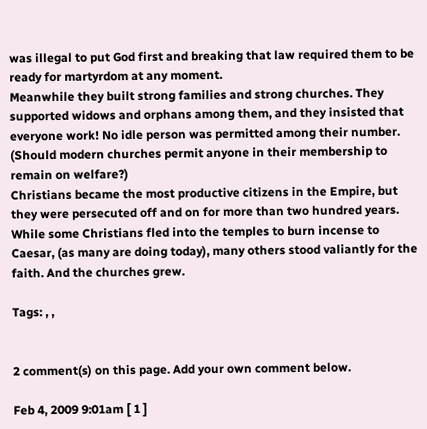was illegal to put God first and breaking that law required them to be ready for martyrdom at any moment.
Meanwhile they built strong families and strong churches. They supported widows and orphans among them, and they insisted that everyone work! No idle person was permitted among their number. (Should modern churches permit anyone in their membership to remain on welfare?)
Christians became the most productive citizens in the Empire, but they were persecuted off and on for more than two hundred years. While some Christians fled into the temples to burn incense to Caesar, (as many are doing today), many others stood valiantly for the faith. And the churches grew.

Tags: , ,


2 comment(s) on this page. Add your own comment below.

Feb 4, 2009 9:01am [ 1 ]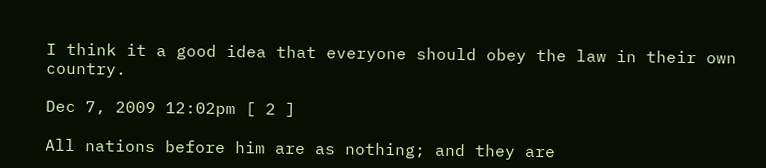I think it a good idea that everyone should obey the law in their own country.

Dec 7, 2009 12:02pm [ 2 ]

All nations before him are as nothing; and they are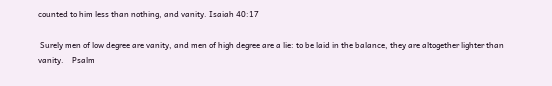counted to him less than nothing, and vanity. Isaiah 40:17

 Surely men of low degree are vanity, and men of high degree are a lie: to be laid in the balance, they are altogether lighter than vanity.    Psalm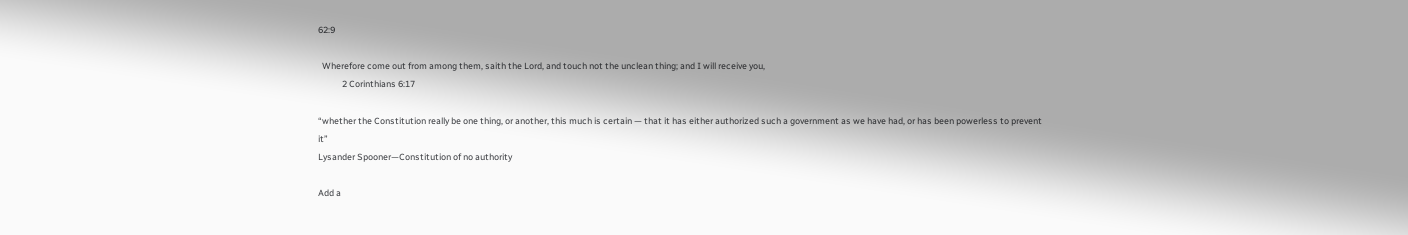62:9

  Wherefore come out from among them, saith the Lord, and touch not the unclean thing; and I will receive you,
            2 Corinthians 6:17

“whether the Constitution really be one thing, or another, this much is certain — that it has either authorized such a government as we have had, or has been powerless to prevent it”
Lysander Spooner—Constitution of no authority

Add a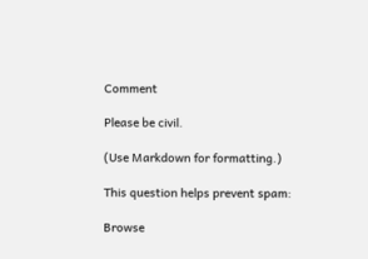Comment

Please be civil.

(Use Markdown for formatting.)

This question helps prevent spam:

Browse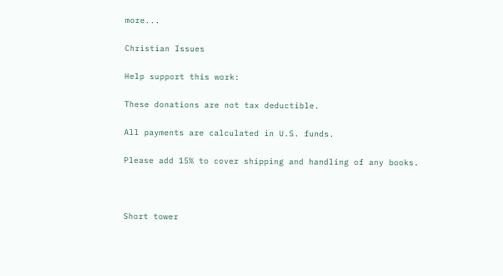more...

Christian Issues

Help support this work:

These donations are not tax deductible.

All payments are calculated in U.S. funds.

Please add 15% to cover shipping and handling of any books.



Short tower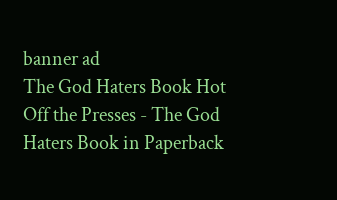banner ad
The God Haters Book Hot Off the Presses - The God Haters Book in Paperback